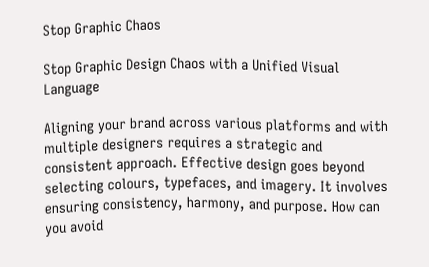Stop Graphic Chaos

Stop Graphic Design Chaos with a Unified Visual Language

Aligning your brand across various platforms and with multiple designers requires a strategic and consistent approach. Effective design goes beyond selecting colours, typefaces, and imagery. It involves ensuring consistency, harmony, and purpose. How can you avoid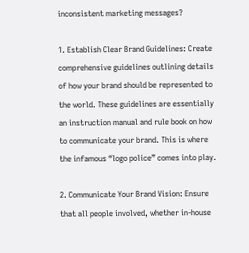inconsistent marketing messages?

1. Establish Clear Brand Guidelines: Create comprehensive guidelines outlining details of how your brand should be represented to the world. These guidelines are essentially an instruction manual and rule book on how to communicate your brand. This is where the infamous “logo police” comes into play.

2. Communicate Your Brand Vision: Ensure that all people involved, whether in-house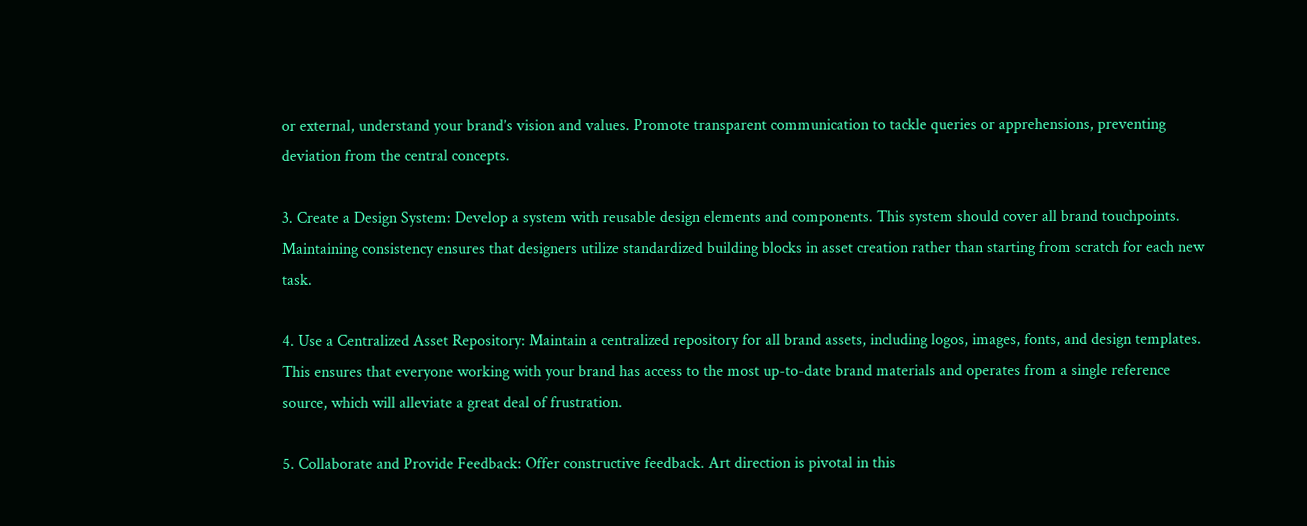or external, understand your brand’s vision and values. Promote transparent communication to tackle queries or apprehensions, preventing deviation from the central concepts.

3. Create a Design System: Develop a system with reusable design elements and components. This system should cover all brand touchpoints. Maintaining consistency ensures that designers utilize standardized building blocks in asset creation rather than starting from scratch for each new task.

4. Use a Centralized Asset Repository: Maintain a centralized repository for all brand assets, including logos, images, fonts, and design templates. This ensures that everyone working with your brand has access to the most up-to-date brand materials and operates from a single reference source, which will alleviate a great deal of frustration.

5. Collaborate and Provide Feedback: Offer constructive feedback. Art direction is pivotal in this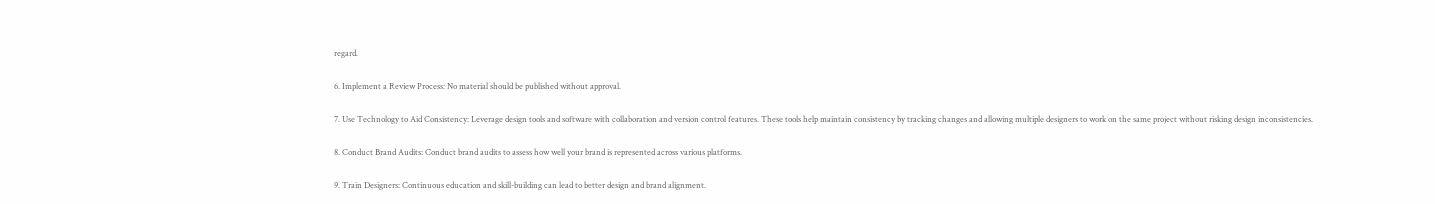regard.

6. Implement a Review Process: No material should be published without approval.

7. Use Technology to Aid Consistency: Leverage design tools and software with collaboration and version control features. These tools help maintain consistency by tracking changes and allowing multiple designers to work on the same project without risking design inconsistencies.

8. Conduct Brand Audits: Conduct brand audits to assess how well your brand is represented across various platforms.

9. Train Designers: Continuous education and skill-building can lead to better design and brand alignment.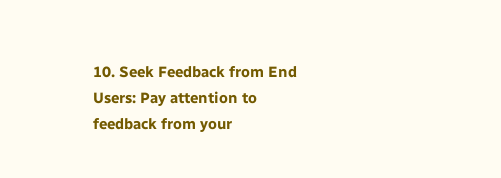10. Seek Feedback from End Users: Pay attention to feedback from your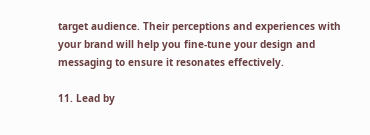target audience. Their perceptions and experiences with your brand will help you fine-tune your design and messaging to ensure it resonates effectively.

11. Lead by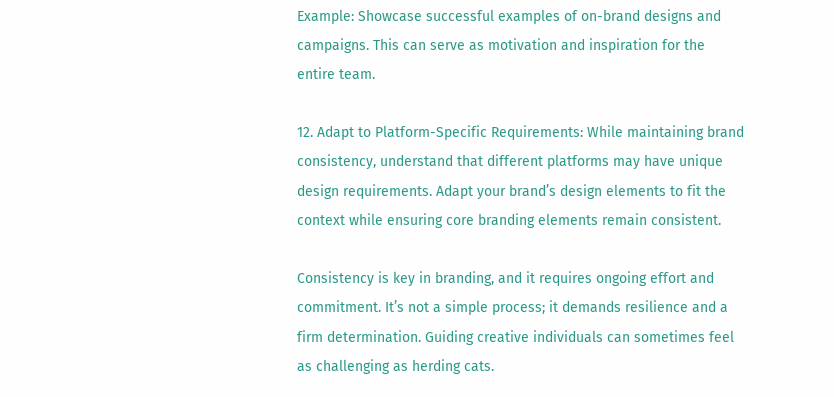Example: Showcase successful examples of on-brand designs and campaigns. This can serve as motivation and inspiration for the entire team.

12. Adapt to Platform-Specific Requirements: While maintaining brand consistency, understand that different platforms may have unique design requirements. Adapt your brand’s design elements to fit the context while ensuring core branding elements remain consistent.

Consistency is key in branding, and it requires ongoing effort and commitment. It’s not a simple process; it demands resilience and a firm determination. Guiding creative individuals can sometimes feel as challenging as herding cats.